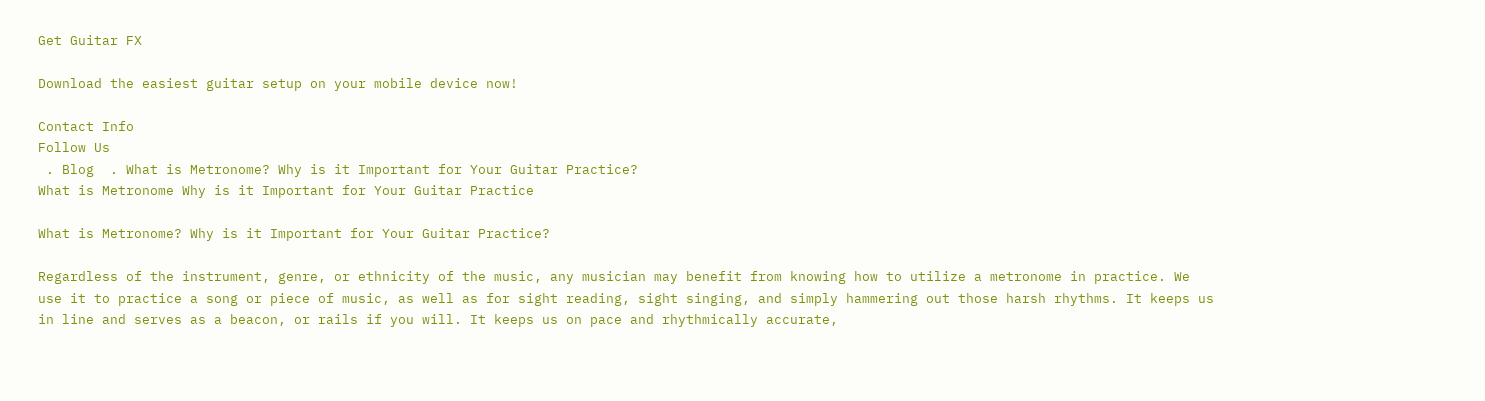Get Guitar FX

Download the easiest guitar setup on your mobile device now!

Contact Info
Follow Us
 . Blog  . What is Metronome? Why is it Important for Your Guitar Practice?
What is Metronome Why is it Important for Your Guitar Practice

What is Metronome? Why is it Important for Your Guitar Practice?

Regardless of the instrument, genre, or ethnicity of the music, any musician may benefit from knowing how to utilize a metronome in practice. We use it to practice a song or piece of music, as well as for sight reading, sight singing, and simply hammering out those harsh rhythms. It keeps us in line and serves as a beacon, or rails if you will. It keeps us on pace and rhythmically accurate,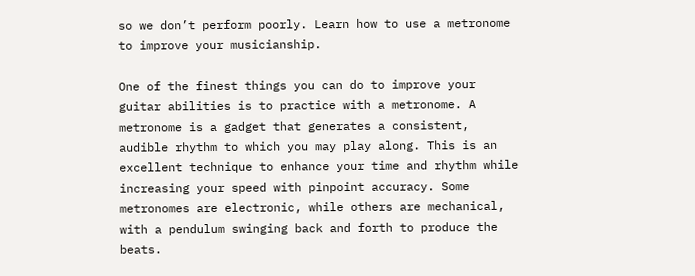so we don’t perform poorly. Learn how to use a metronome to improve your musicianship.

One of the finest things you can do to improve your guitar abilities is to practice with a metronome. A metronome is a gadget that generates a consistent, audible rhythm to which you may play along. This is an excellent technique to enhance your time and rhythm while increasing your speed with pinpoint accuracy. Some metronomes are electronic, while others are mechanical, with a pendulum swinging back and forth to produce the beats.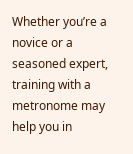Whether you’re a novice or a seasoned expert, training with a metronome may help you in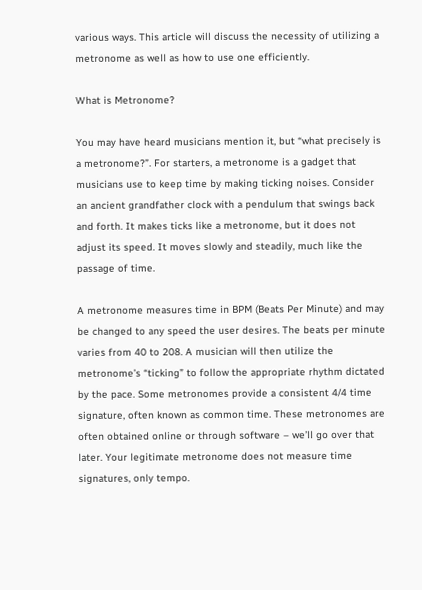various ways. This article will discuss the necessity of utilizing a metronome as well as how to use one efficiently.

What is Metronome?

You may have heard musicians mention it, but “what precisely is a metronome?”. For starters, a metronome is a gadget that musicians use to keep time by making ticking noises. Consider an ancient grandfather clock with a pendulum that swings back and forth. It makes ticks like a metronome, but it does not adjust its speed. It moves slowly and steadily, much like the passage of time.

A metronome measures time in BPM (Beats Per Minute) and may be changed to any speed the user desires. The beats per minute varies from 40 to 208. A musician will then utilize the metronome’s “ticking” to follow the appropriate rhythm dictated by the pace. Some metronomes provide a consistent 4/4 time signature, often known as common time. These metronomes are often obtained online or through software – we’ll go over that later. Your legitimate metronome does not measure time signatures, only tempo.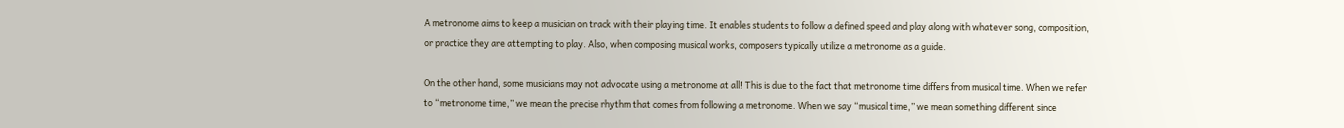A metronome aims to keep a musician on track with their playing time. It enables students to follow a defined speed and play along with whatever song, composition, or practice they are attempting to play. Also, when composing musical works, composers typically utilize a metronome as a guide.

On the other hand, some musicians may not advocate using a metronome at all! This is due to the fact that metronome time differs from musical time. When we refer to “metronome time,” we mean the precise rhythm that comes from following a metronome. When we say “musical time,” we mean something different since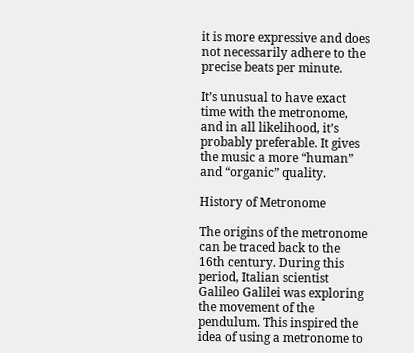it is more expressive and does not necessarily adhere to the precise beats per minute.

It’s unusual to have exact time with the metronome, and in all likelihood, it’s probably preferable. It gives the music a more “human” and “organic” quality.

History of Metronome

The origins of the metronome can be traced back to the 16th century. During this period, Italian scientist Galileo Galilei was exploring the movement of the pendulum. This inspired the idea of using a metronome to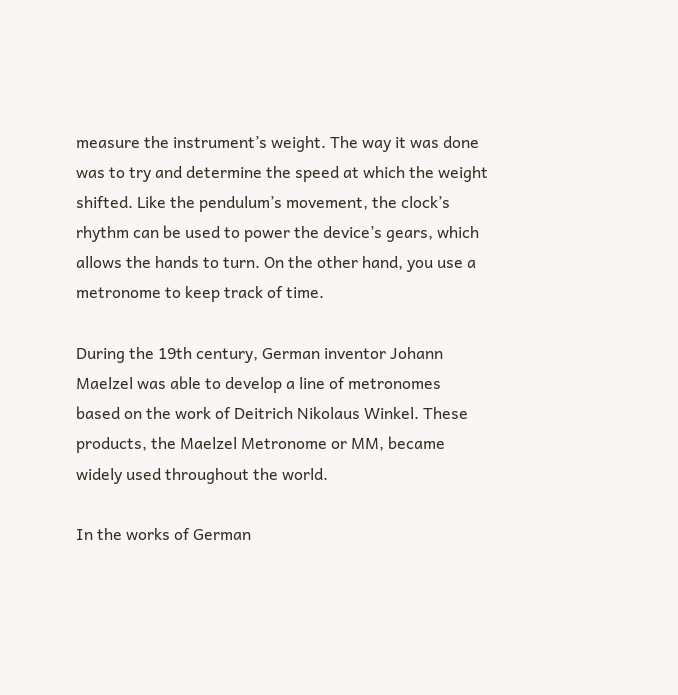measure the instrument’s weight. The way it was done was to try and determine the speed at which the weight shifted. Like the pendulum’s movement, the clock’s rhythm can be used to power the device’s gears, which allows the hands to turn. On the other hand, you use a metronome to keep track of time.

During the 19th century, German inventor Johann Maelzel was able to develop a line of metronomes based on the work of Deitrich Nikolaus Winkel. These products, the Maelzel Metronome or MM, became widely used throughout the world.

In the works of German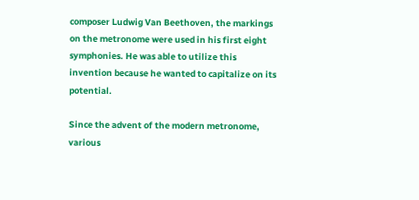composer Ludwig Van Beethoven, the markings on the metronome were used in his first eight symphonies. He was able to utilize this invention because he wanted to capitalize on its potential.

Since the advent of the modern metronome, various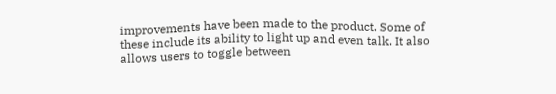improvements have been made to the product. Some of these include its ability to light up and even talk. It also allows users to toggle between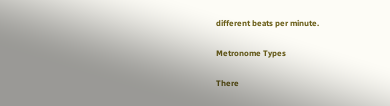different beats per minute.

Metronome Types

There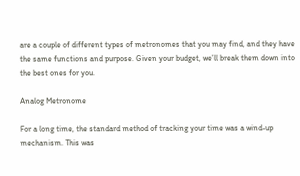are a couple of different types of metronomes that you may find, and they have the same functions and purpose. Given your budget, we’ll break them down into the best ones for you.

Analog Metronome

For a long time, the standard method of tracking your time was a wind-up mechanism. This was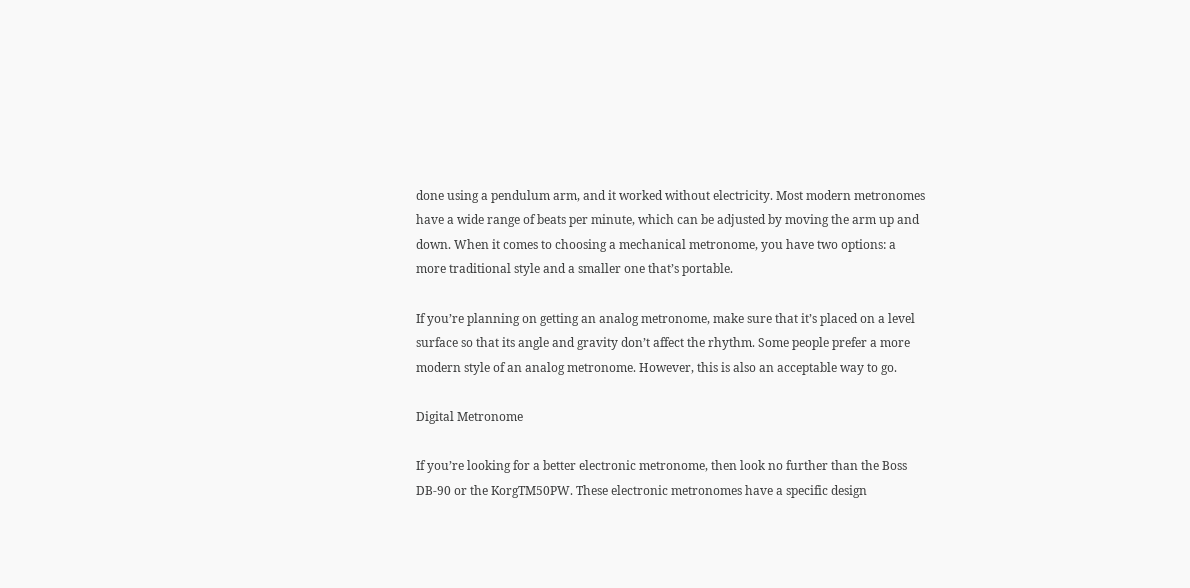done using a pendulum arm, and it worked without electricity. Most modern metronomes have a wide range of beats per minute, which can be adjusted by moving the arm up and down. When it comes to choosing a mechanical metronome, you have two options: a more traditional style and a smaller one that’s portable.

If you’re planning on getting an analog metronome, make sure that it’s placed on a level surface so that its angle and gravity don’t affect the rhythm. Some people prefer a more modern style of an analog metronome. However, this is also an acceptable way to go.

Digital Metronome

If you’re looking for a better electronic metronome, then look no further than the Boss DB-90 or the KorgTM50PW. These electronic metronomes have a specific design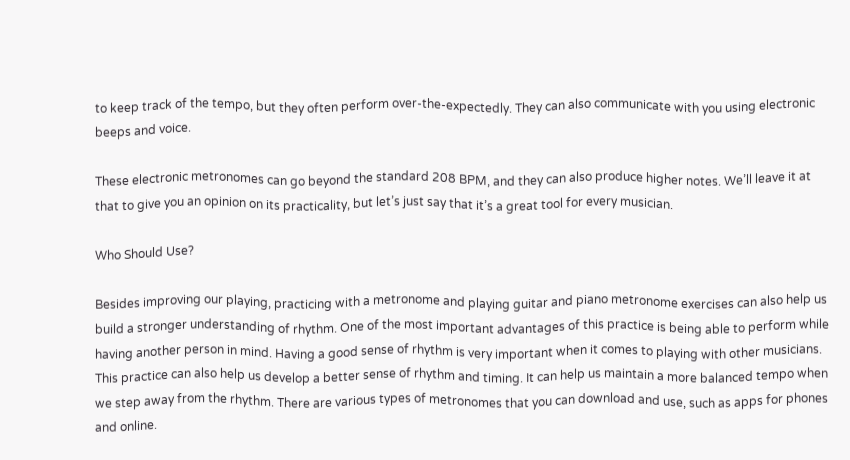to keep track of the tempo, but they often perform over-the-expectedly. They can also communicate with you using electronic beeps and voice.

These electronic metronomes can go beyond the standard 208 BPM, and they can also produce higher notes. We’ll leave it at that to give you an opinion on its practicality, but let’s just say that it’s a great tool for every musician.

Who Should Use?

Besides improving our playing, practicing with a metronome and playing guitar and piano metronome exercises can also help us build a stronger understanding of rhythm. One of the most important advantages of this practice is being able to perform while having another person in mind. Having a good sense of rhythm is very important when it comes to playing with other musicians. This practice can also help us develop a better sense of rhythm and timing. It can help us maintain a more balanced tempo when we step away from the rhythm. There are various types of metronomes that you can download and use, such as apps for phones and online.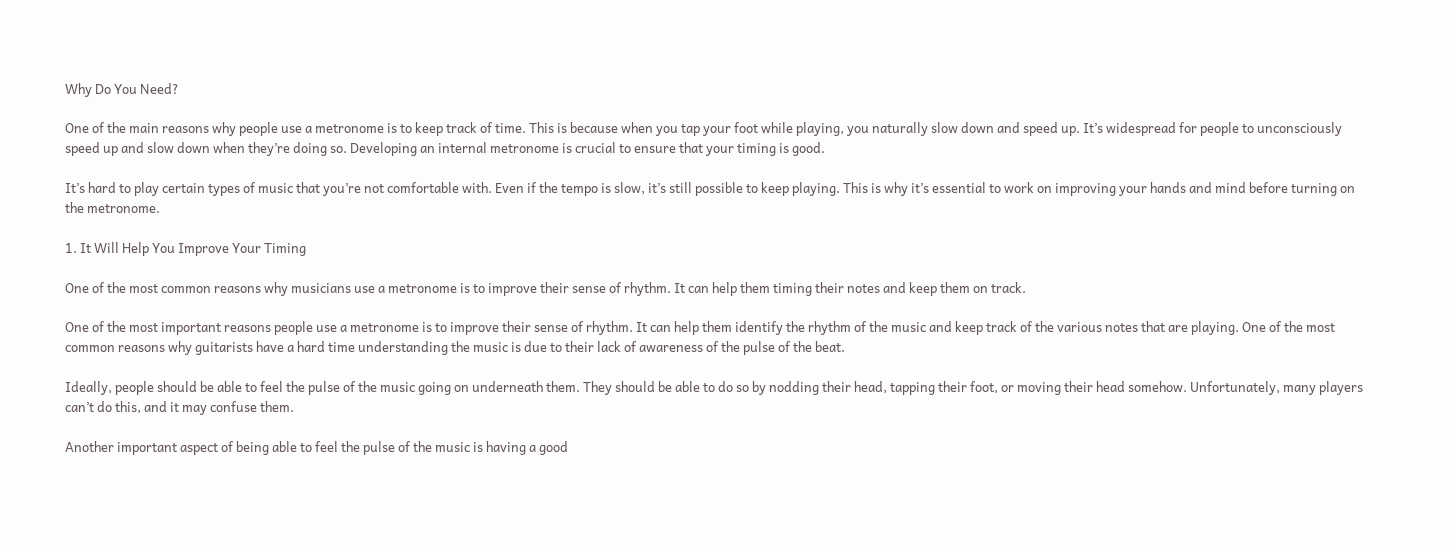Why Do You Need?

One of the main reasons why people use a metronome is to keep track of time. This is because when you tap your foot while playing, you naturally slow down and speed up. It’s widespread for people to unconsciously speed up and slow down when they’re doing so. Developing an internal metronome is crucial to ensure that your timing is good.

It’s hard to play certain types of music that you’re not comfortable with. Even if the tempo is slow, it’s still possible to keep playing. This is why it’s essential to work on improving your hands and mind before turning on the metronome.

1. It Will Help You Improve Your Timing

One of the most common reasons why musicians use a metronome is to improve their sense of rhythm. It can help them timing their notes and keep them on track.

One of the most important reasons people use a metronome is to improve their sense of rhythm. It can help them identify the rhythm of the music and keep track of the various notes that are playing. One of the most common reasons why guitarists have a hard time understanding the music is due to their lack of awareness of the pulse of the beat.

Ideally, people should be able to feel the pulse of the music going on underneath them. They should be able to do so by nodding their head, tapping their foot, or moving their head somehow. Unfortunately, many players can’t do this, and it may confuse them.

Another important aspect of being able to feel the pulse of the music is having a good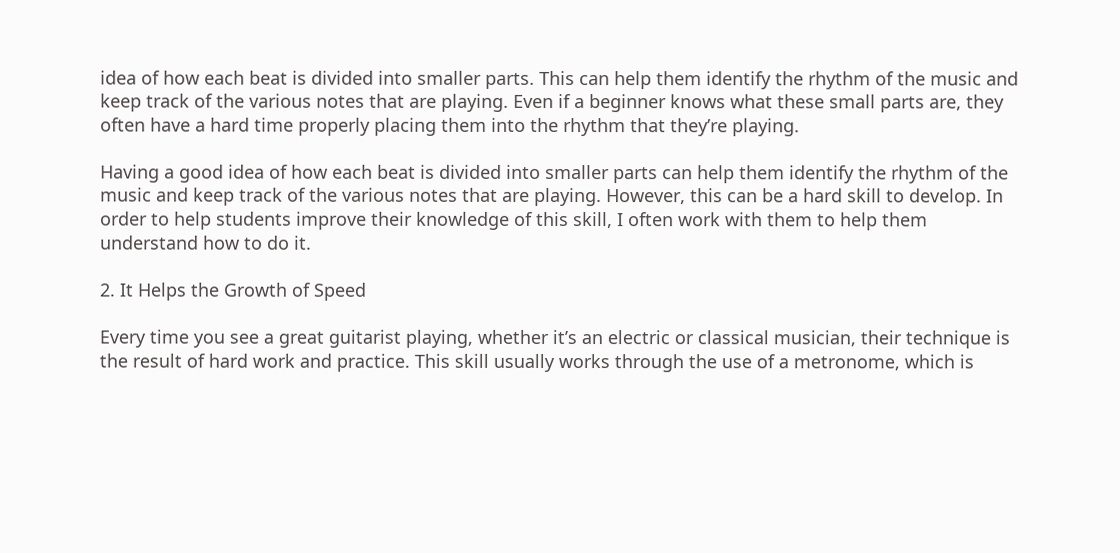idea of how each beat is divided into smaller parts. This can help them identify the rhythm of the music and keep track of the various notes that are playing. Even if a beginner knows what these small parts are, they often have a hard time properly placing them into the rhythm that they’re playing.

Having a good idea of how each beat is divided into smaller parts can help them identify the rhythm of the music and keep track of the various notes that are playing. However, this can be a hard skill to develop. In order to help students improve their knowledge of this skill, I often work with them to help them understand how to do it.

2. It Helps the Growth of Speed

Every time you see a great guitarist playing, whether it’s an electric or classical musician, their technique is the result of hard work and practice. This skill usually works through the use of a metronome, which is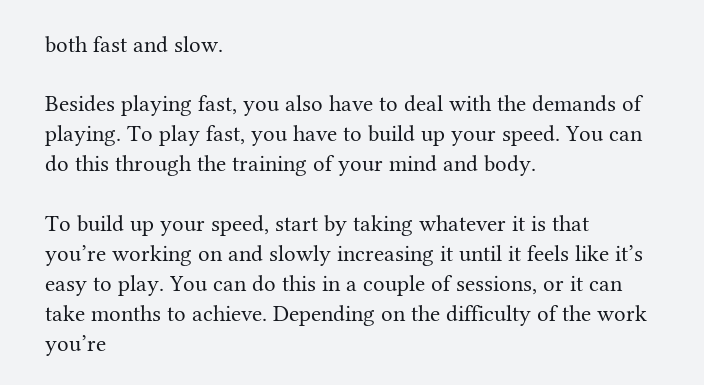both fast and slow.

Besides playing fast, you also have to deal with the demands of playing. To play fast, you have to build up your speed. You can do this through the training of your mind and body.

To build up your speed, start by taking whatever it is that you’re working on and slowly increasing it until it feels like it’s easy to play. You can do this in a couple of sessions, or it can take months to achieve. Depending on the difficulty of the work you’re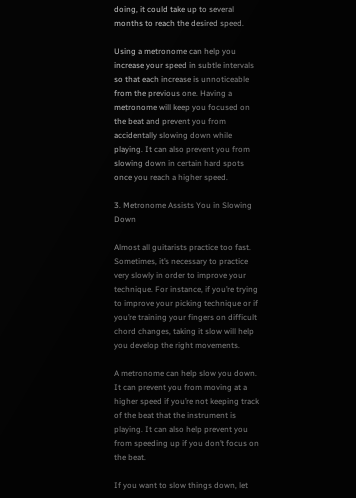doing, it could take up to several months to reach the desired speed.

Using a metronome can help you increase your speed in subtle intervals so that each increase is unnoticeable from the previous one. Having a metronome will keep you focused on the beat and prevent you from accidentally slowing down while playing. It can also prevent you from slowing down in certain hard spots once you reach a higher speed.

3. Metronome Assists You in Slowing Down

Almost all guitarists practice too fast. Sometimes, it’s necessary to practice very slowly in order to improve your technique. For instance, if you’re trying to improve your picking technique or if you’re training your fingers on difficult chord changes, taking it slow will help you develop the right movements.

A metronome can help slow you down. It can prevent you from moving at a higher speed if you’re not keeping track of the beat that the instrument is playing. It can also help prevent you from speeding up if you don’t focus on the beat.

If you want to slow things down, let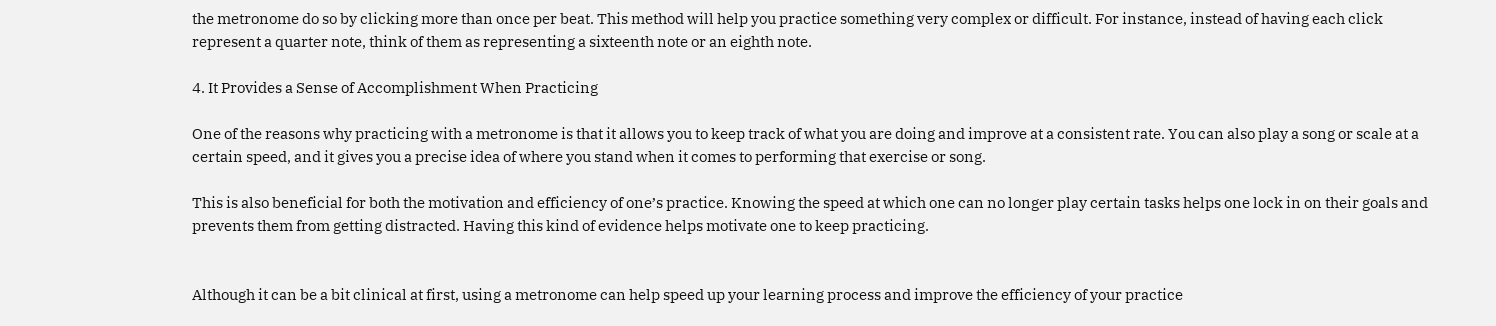the metronome do so by clicking more than once per beat. This method will help you practice something very complex or difficult. For instance, instead of having each click represent a quarter note, think of them as representing a sixteenth note or an eighth note.

4. It Provides a Sense of Accomplishment When Practicing

One of the reasons why practicing with a metronome is that it allows you to keep track of what you are doing and improve at a consistent rate. You can also play a song or scale at a certain speed, and it gives you a precise idea of where you stand when it comes to performing that exercise or song.

This is also beneficial for both the motivation and efficiency of one’s practice. Knowing the speed at which one can no longer play certain tasks helps one lock in on their goals and prevents them from getting distracted. Having this kind of evidence helps motivate one to keep practicing.


Although it can be a bit clinical at first, using a metronome can help speed up your learning process and improve the efficiency of your practice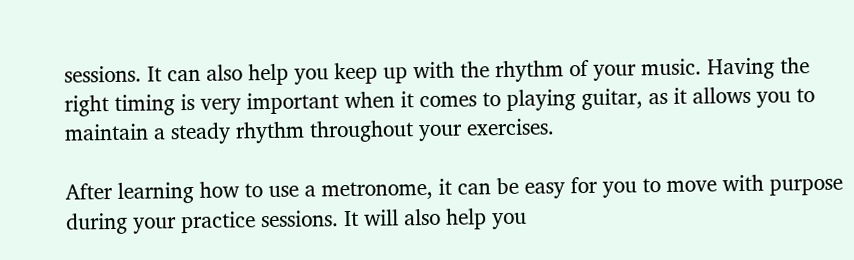sessions. It can also help you keep up with the rhythm of your music. Having the right timing is very important when it comes to playing guitar, as it allows you to maintain a steady rhythm throughout your exercises.

After learning how to use a metronome, it can be easy for you to move with purpose during your practice sessions. It will also help you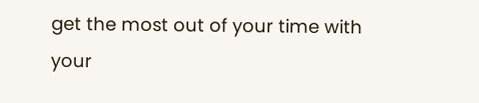get the most out of your time with your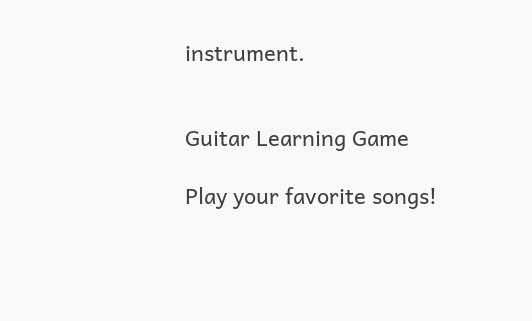instrument.


Guitar Learning Game

Play your favorite songs!